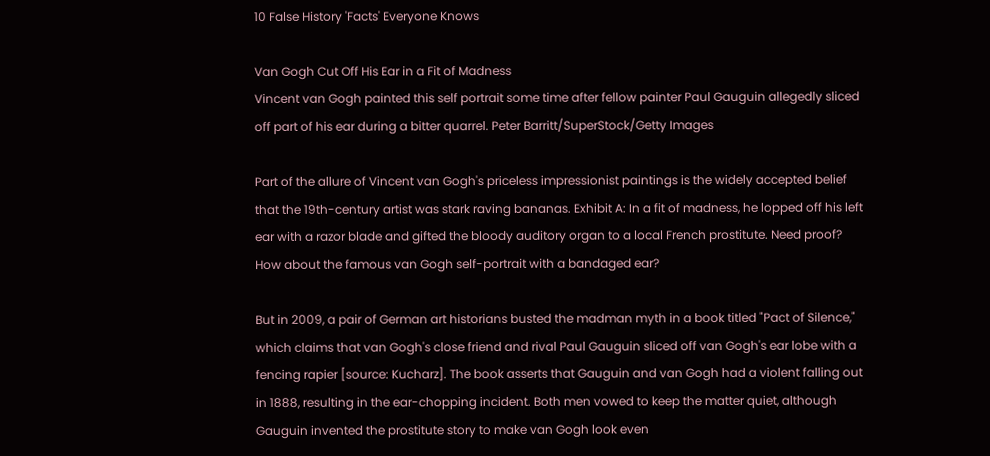10 False History 'Facts' Everyone Knows

Van Gogh Cut Off His Ear in a Fit of Madness
Vincent van Gogh painted this self portrait some time after fellow painter Paul Gauguin allegedly sliced off part of his ear during a bitter quarrel. Peter Barritt/SuperStock/Getty Images

Part of the allure of Vincent van Gogh's priceless impressionist paintings is the widely accepted belief that the 19th-century artist was stark raving bananas. Exhibit A: In a fit of madness, he lopped off his left ear with a razor blade and gifted the bloody auditory organ to a local French prostitute. Need proof? How about the famous van Gogh self-portrait with a bandaged ear?

But in 2009, a pair of German art historians busted the madman myth in a book titled "Pact of Silence," which claims that van Gogh's close friend and rival Paul Gauguin sliced off van Gogh's ear lobe with a fencing rapier [source: Kucharz]. The book asserts that Gauguin and van Gogh had a violent falling out in 1888, resulting in the ear-chopping incident. Both men vowed to keep the matter quiet, although Gauguin invented the prostitute story to make van Gogh look even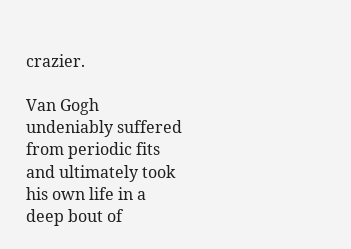crazier.

Van Gogh undeniably suffered from periodic fits and ultimately took his own life in a deep bout of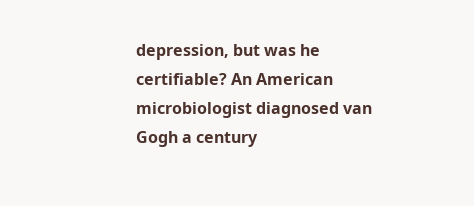depression, but was he certifiable? An American microbiologist diagnosed van Gogh a century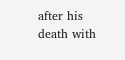after his death with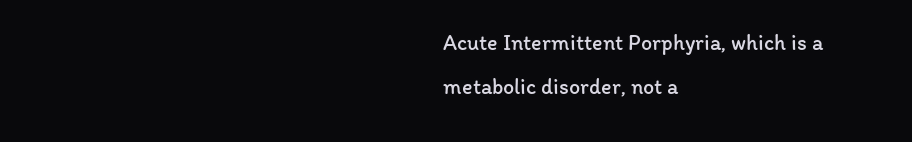Acute Intermittent Porphyria, which is a metabolic disorder, not a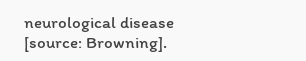neurological disease [source: Browning].